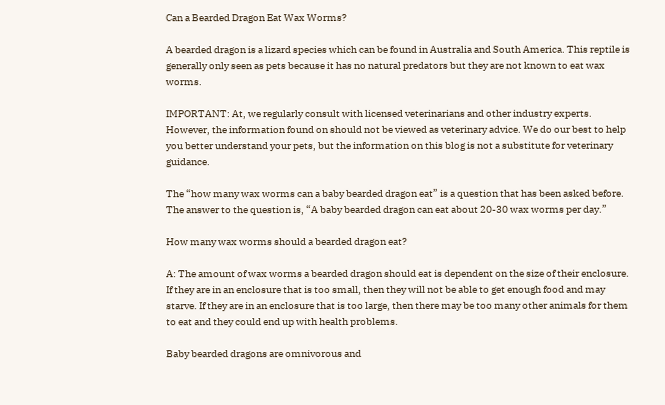Can a Bearded Dragon Eat Wax Worms?

A bearded dragon is a lizard species which can be found in Australia and South America. This reptile is generally only seen as pets because it has no natural predators but they are not known to eat wax worms.

IMPORTANT: At, we regularly consult with licensed veterinarians and other industry experts. However, the information found on should not be viewed as veterinary advice. We do our best to help you better understand your pets, but the information on this blog is not a substitute for veterinary guidance.

The “how many wax worms can a baby bearded dragon eat” is a question that has been asked before. The answer to the question is, “A baby bearded dragon can eat about 20-30 wax worms per day.”

How many wax worms should a bearded dragon eat?

A: The amount of wax worms a bearded dragon should eat is dependent on the size of their enclosure. If they are in an enclosure that is too small, then they will not be able to get enough food and may starve. If they are in an enclosure that is too large, then there may be too many other animals for them to eat and they could end up with health problems.

Baby bearded dragons are omnivorous and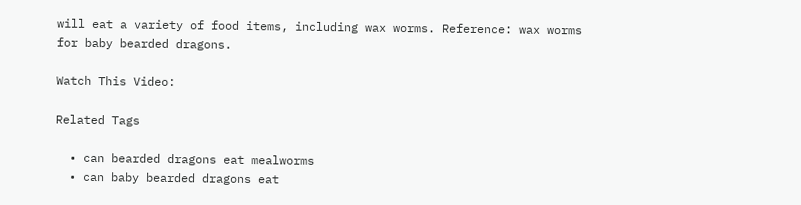will eat a variety of food items, including wax worms. Reference: wax worms for baby bearded dragons.

Watch This Video:

Related Tags

  • can bearded dragons eat mealworms
  • can baby bearded dragons eat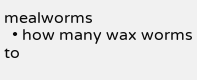mealworms
  • how many wax worms to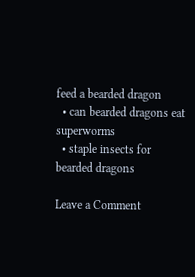feed a bearded dragon
  • can bearded dragons eat superworms
  • staple insects for bearded dragons

Leave a Comment